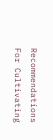Recommendations For Cultivating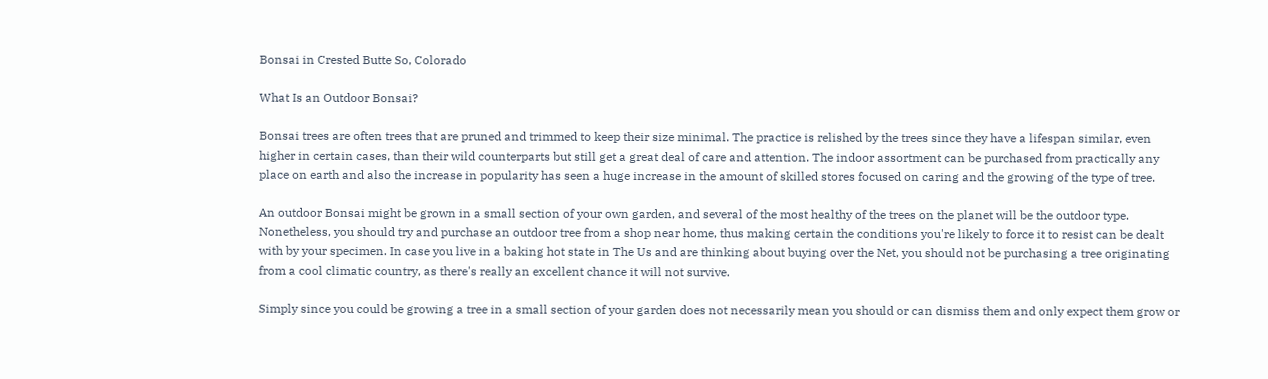Bonsai in Crested Butte So, Colorado

What Is an Outdoor Bonsai?

Bonsai trees are often trees that are pruned and trimmed to keep their size minimal. The practice is relished by the trees since they have a lifespan similar, even higher in certain cases, than their wild counterparts but still get a great deal of care and attention. The indoor assortment can be purchased from practically any place on earth and also the increase in popularity has seen a huge increase in the amount of skilled stores focused on caring and the growing of the type of tree.

An outdoor Bonsai might be grown in a small section of your own garden, and several of the most healthy of the trees on the planet will be the outdoor type. Nonetheless, you should try and purchase an outdoor tree from a shop near home, thus making certain the conditions you're likely to force it to resist can be dealt with by your specimen. In case you live in a baking hot state in The Us and are thinking about buying over the Net, you should not be purchasing a tree originating from a cool climatic country, as there's really an excellent chance it will not survive.

Simply since you could be growing a tree in a small section of your garden does not necessarily mean you should or can dismiss them and only expect them grow or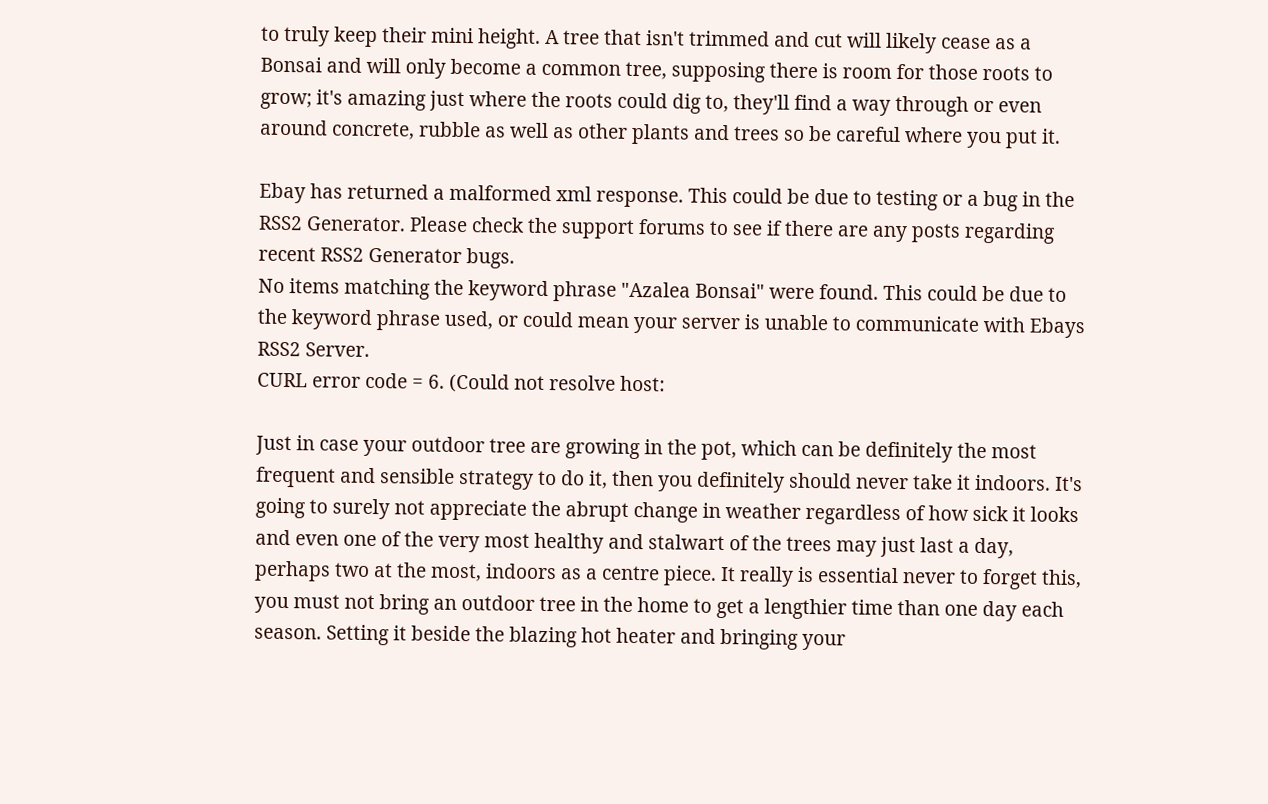to truly keep their mini height. A tree that isn't trimmed and cut will likely cease as a Bonsai and will only become a common tree, supposing there is room for those roots to grow; it's amazing just where the roots could dig to, they'll find a way through or even around concrete, rubble as well as other plants and trees so be careful where you put it.

Ebay has returned a malformed xml response. This could be due to testing or a bug in the RSS2 Generator. Please check the support forums to see if there are any posts regarding recent RSS2 Generator bugs.
No items matching the keyword phrase "Azalea Bonsai" were found. This could be due to the keyword phrase used, or could mean your server is unable to communicate with Ebays RSS2 Server.
CURL error code = 6. (Could not resolve host:

Just in case your outdoor tree are growing in the pot, which can be definitely the most frequent and sensible strategy to do it, then you definitely should never take it indoors. It's going to surely not appreciate the abrupt change in weather regardless of how sick it looks and even one of the very most healthy and stalwart of the trees may just last a day, perhaps two at the most, indoors as a centre piece. It really is essential never to forget this, you must not bring an outdoor tree in the home to get a lengthier time than one day each season. Setting it beside the blazing hot heater and bringing your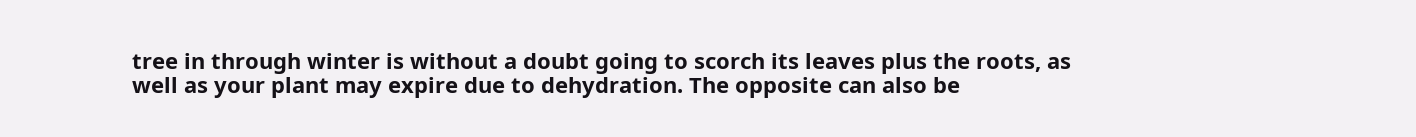tree in through winter is without a doubt going to scorch its leaves plus the roots, as well as your plant may expire due to dehydration. The opposite can also be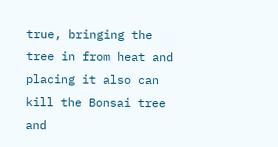true, bringing the tree in from heat and placing it also can kill the Bonsai tree and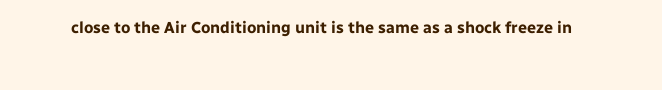close to the Air Conditioning unit is the same as a shock freeze in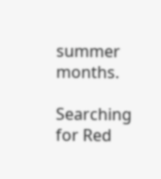summer months.

Searching for Red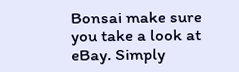Bonsai make sure you take a look at eBay. Simply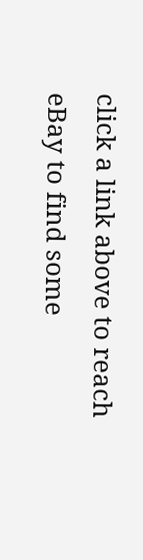click a link above to reach eBay to find some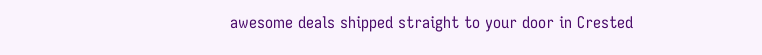awesome deals shipped straight to your door in Crested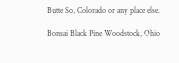Butte So, Colorado or any place else.

Bonsai Black Pine Woodstock, Ohio